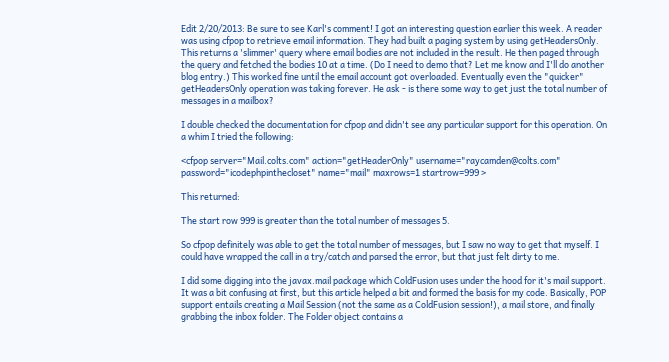Edit 2/20/2013: Be sure to see Karl's comment! I got an interesting question earlier this week. A reader was using cfpop to retrieve email information. They had built a paging system by using getHeadersOnly. This returns a 'slimmer' query where email bodies are not included in the result. He then paged through the query and fetched the bodies 10 at a time. (Do I need to demo that? Let me know and I'll do another blog entry.) This worked fine until the email account got overloaded. Eventually even the "quicker" getHeadersOnly operation was taking forever. He ask - is there some way to get just the total number of messages in a mailbox?

I double checked the documentation for cfpop and didn't see any particular support for this operation. On a whim I tried the following:

<cfpop server="Mail.colts.com" action="getHeaderOnly" username="raycamden@colts.com" password="icodephpinthecloset" name="mail" maxrows=1 startrow=999 >

This returned:

The start row 999 is greater than the total number of messages 5.

So cfpop definitely was able to get the total number of messages, but I saw no way to get that myself. I could have wrapped the call in a try/catch and parsed the error, but that just felt dirty to me.

I did some digging into the javax.mail package which ColdFusion uses under the hood for it's mail support. It was a bit confusing at first, but this article helped a bit and formed the basis for my code. Basically, POP support entails creating a Mail Session (not the same as a ColdFusion session!), a mail store, and finally grabbing the inbox folder. The Folder object contains a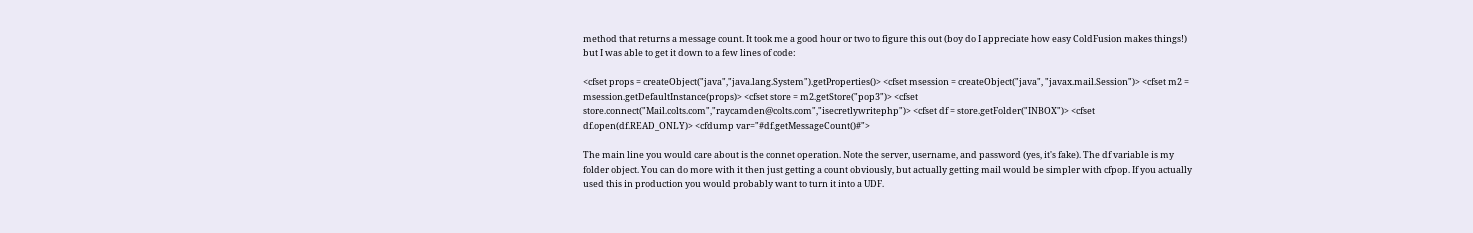method that returns a message count. It took me a good hour or two to figure this out (boy do I appreciate how easy ColdFusion makes things!) but I was able to get it down to a few lines of code:

<cfset props = createObject("java","java.lang.System").getProperties()> <cfset msession = createObject("java", "javax.mail.Session")> <cfset m2 = msession.getDefaultInstance(props)> <cfset store = m2.getStore("pop3")> <cfset store.connect("Mail.colts.com","raycamden@colts.com","isecretlywritephp")> <cfset df = store.getFolder("INBOX")> <cfset df.open(df.READ_ONLY)> <cfdump var="#df.getMessageCount()#">

The main line you would care about is the connet operation. Note the server, username, and password (yes, it's fake). The df variable is my folder object. You can do more with it then just getting a count obviously, but actually getting mail would be simpler with cfpop. If you actually used this in production you would probably want to turn it into a UDF.